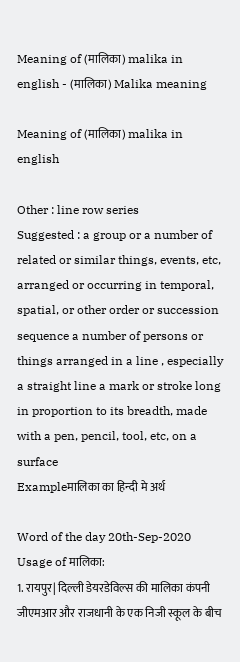Meaning of (मालिका) malika in english - (मालिका) Malika meaning

Meaning of (मालिका) malika in english

Other : line row series
Suggested : a group or a number of related or similar things, events, etc, arranged or occurring in temporal, spatial, or other order or succession sequence a number of persons or things arranged in a line , especially a straight line a mark or stroke long in proportion to its breadth, made with a pen, pencil, tool, etc, on a surface
Exampleमालिका का हिन्दी मे अर्थ

Word of the day 20th-Sep-2020
Usage of मालिका:
1. रायपुर| दिल्ली डेयरडेविल्स की मालिका कंपनी जीएमआर और राजधानी के एक निजी स्कूल के बीच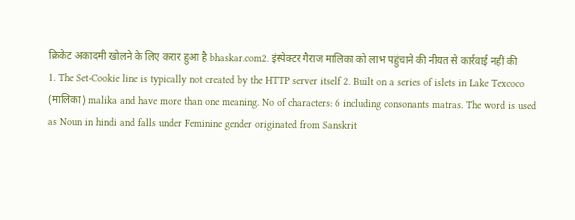क्रिकेट अकादमी खोलने के लिए करार हुआ है bhaskar.com2. इंस्पेक्टर गैराज मालिका को लाभ पहुंचाने की नीयत से कार्रवाई नहीं की
1. The Set-Cookie line is typically not created by the HTTP server itself 2. Built on a series of islets in Lake Texcoco
(मालिका) malika and have more than one meaning. No of characters: 6 including consonants matras. The word is used as Noun in hindi and falls under Feminine gender originated from Sanskrit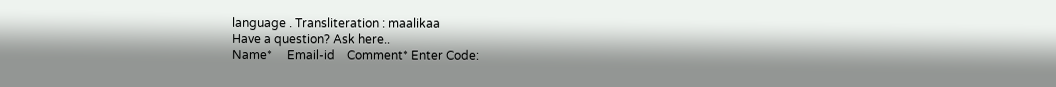language . Transliteration : maalikaa
Have a question? Ask here..
Name*     Email-id    Comment* Enter Code: